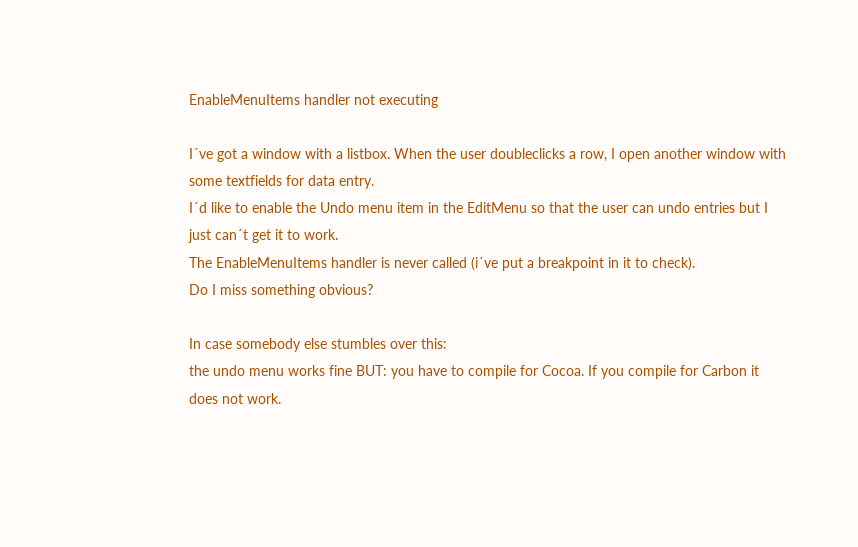EnableMenuItems handler not executing

I´ve got a window with a listbox. When the user doubleclicks a row, I open another window with some textfields for data entry.
I´d like to enable the Undo menu item in the EditMenu so that the user can undo entries but I just can´t get it to work.
The EnableMenuItems handler is never called (i´ve put a breakpoint in it to check).
Do I miss something obvious?

In case somebody else stumbles over this:
the undo menu works fine BUT: you have to compile for Cocoa. If you compile for Carbon it does not work.